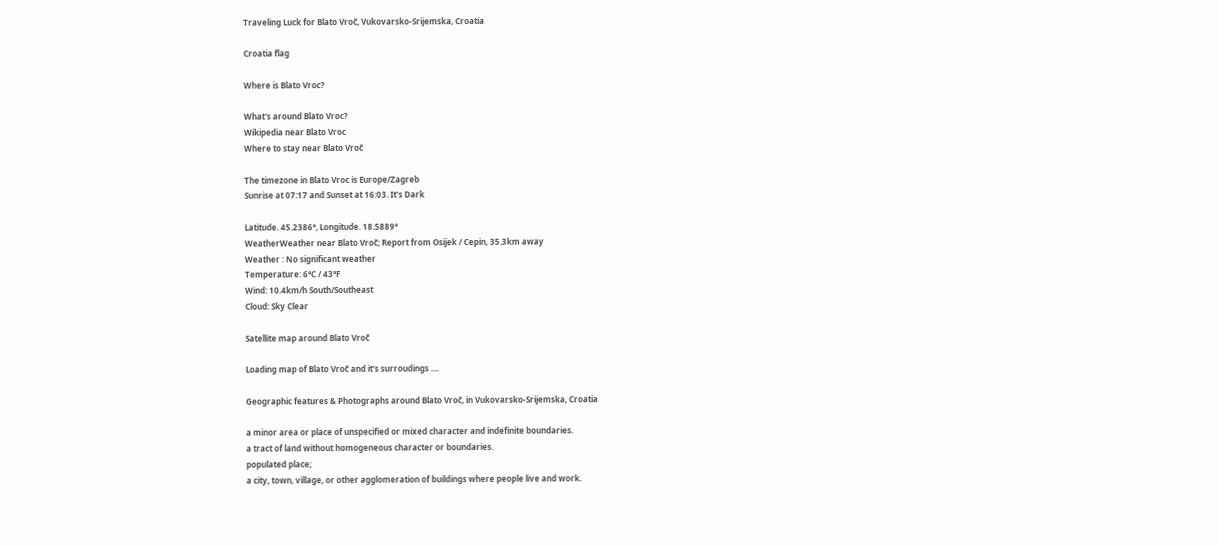Traveling Luck for Blato Vroč, Vukovarsko-Srijemska, Croatia

Croatia flag

Where is Blato Vroc?

What's around Blato Vroc?
Wikipedia near Blato Vroc
Where to stay near Blato Vroč

The timezone in Blato Vroc is Europe/Zagreb
Sunrise at 07:17 and Sunset at 16:03. It's Dark

Latitude. 45.2386°, Longitude. 18.5889°
WeatherWeather near Blato Vroč; Report from Osijek / Cepin, 35.3km away
Weather : No significant weather
Temperature: 6°C / 43°F
Wind: 10.4km/h South/Southeast
Cloud: Sky Clear

Satellite map around Blato Vroč

Loading map of Blato Vroč and it's surroudings ....

Geographic features & Photographs around Blato Vroč, in Vukovarsko-Srijemska, Croatia

a minor area or place of unspecified or mixed character and indefinite boundaries.
a tract of land without homogeneous character or boundaries.
populated place;
a city, town, village, or other agglomeration of buildings where people live and work.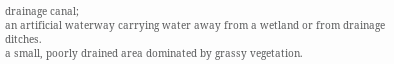drainage canal;
an artificial waterway carrying water away from a wetland or from drainage ditches.
a small, poorly drained area dominated by grassy vegetation.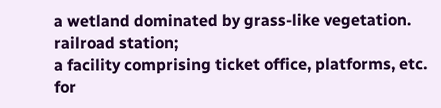a wetland dominated by grass-like vegetation.
railroad station;
a facility comprising ticket office, platforms, etc. for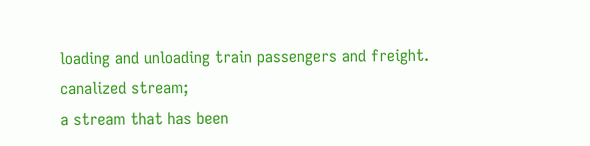loading and unloading train passengers and freight.
canalized stream;
a stream that has been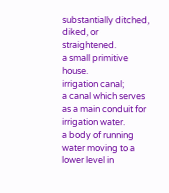substantially ditched, diked, or straightened.
a small primitive house.
irrigation canal;
a canal which serves as a main conduit for irrigation water.
a body of running water moving to a lower level in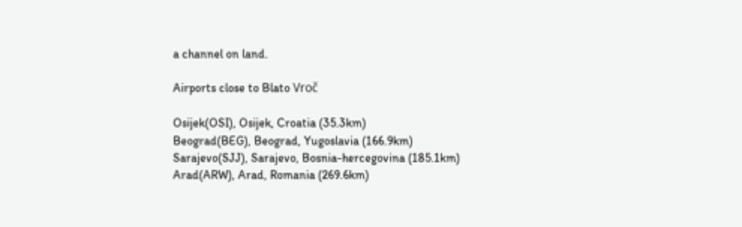a channel on land.

Airports close to Blato Vroč

Osijek(OSI), Osijek, Croatia (35.3km)
Beograd(BEG), Beograd, Yugoslavia (166.9km)
Sarajevo(SJJ), Sarajevo, Bosnia-hercegovina (185.1km)
Arad(ARW), Arad, Romania (269.6km)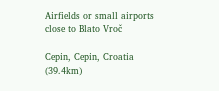Airfields or small airports close to Blato Vroč

Cepin, Cepin, Croatia (39.4km)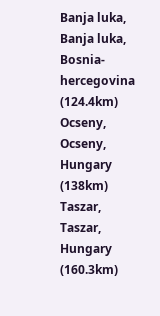Banja luka, Banja luka, Bosnia-hercegovina (124.4km)
Ocseny, Ocseny, Hungary (138km)
Taszar, Taszar, Hungary (160.3km)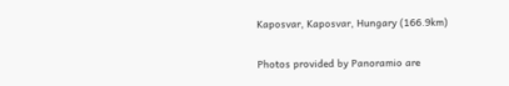Kaposvar, Kaposvar, Hungary (166.9km)

Photos provided by Panoramio are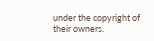under the copyright of their owners.